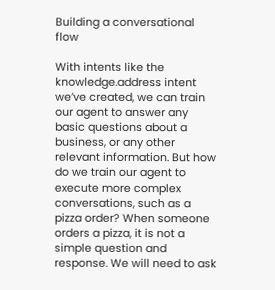Building a conversational flow

With intents like the knowledge.address intent we’ve created, we can train our agent to answer any basic questions about a business, or any other relevant information. But how do we train our agent to execute more complex conversations, such as a pizza order? When someone orders a pizza, it is not a simple question and response. We will need to ask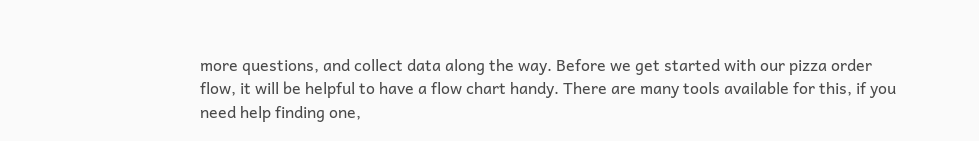more questions, and collect data along the way. Before we get started with our pizza order flow, it will be helpful to have a flow chart handy. There are many tools available for this, if you need help finding one,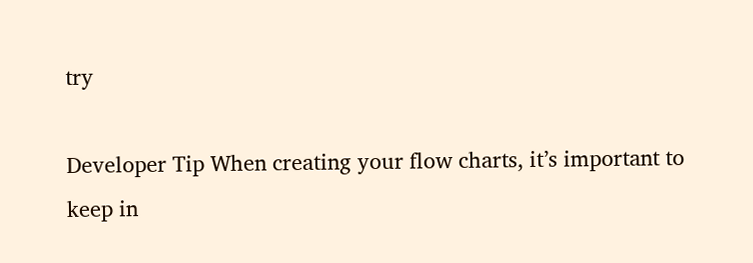try

Developer Tip When creating your flow charts, it’s important to keep in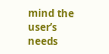mind the user’s needs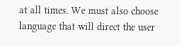at all times. We must also choose language that will direct the user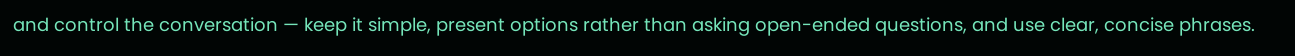and control the conversation — keep it simple, present options rather than asking open-ended questions, and use clear, concise phrases.